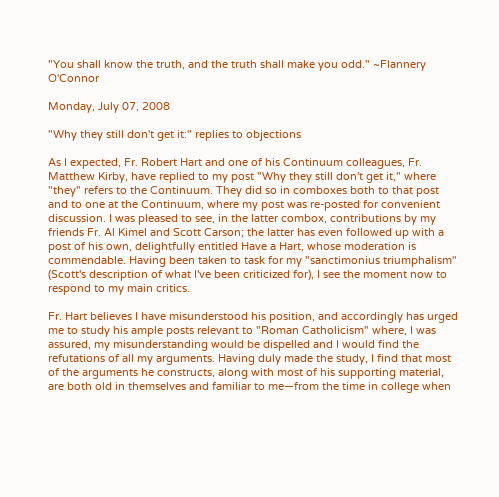"You shall know the truth, and the truth shall make you odd." ~Flannery O'Connor

Monday, July 07, 2008

"Why they still don't get it:" replies to objections

As I expected, Fr. Robert Hart and one of his Continuum colleagues, Fr. Matthew Kirby, have replied to my post "Why they still don't get it," where "they" refers to the Continuum. They did so in comboxes both to that post and to one at the Continuum, where my post was re-posted for convenient discussion. I was pleased to see, in the latter combox, contributions by my friends Fr. Al Kimel and Scott Carson; the latter has even followed up with a post of his own, delightfully entitled Have a Hart, whose moderation is commendable. Having been taken to task for my "sanctimonius triumphalism" (Scott's description of what I've been criticized for), I see the moment now to respond to my main critics.

Fr. Hart believes I have misunderstood his position, and accordingly has urged me to study his ample posts relevant to "Roman Catholicism" where, I was assured, my misunderstanding would be dispelled and I would find the refutations of all my arguments. Having duly made the study, I find that most of the arguments he constructs, along with most of his supporting material, are both old in themselves and familiar to me—from the time in college when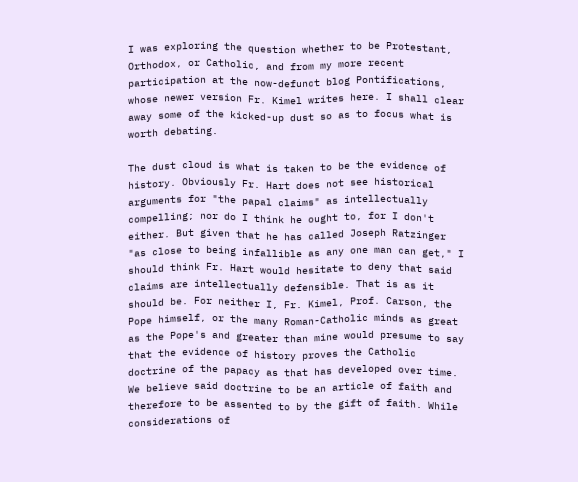I was exploring the question whether to be Protestant, Orthodox, or Catholic, and from my more recent participation at the now-defunct blog Pontifications, whose newer version Fr. Kimel writes here. I shall clear away some of the kicked-up dust so as to focus what is worth debating.

The dust cloud is what is taken to be the evidence of history. Obviously Fr. Hart does not see historical arguments for "the papal claims" as intellectually compelling; nor do I think he ought to, for I don't either. But given that he has called Joseph Ratzinger "as close to being infallible as any one man can get," I should think Fr. Hart would hesitate to deny that said claims are intellectually defensible. That is as it should be. For neither I, Fr. Kimel, Prof. Carson, the Pope himself, or the many Roman-Catholic minds as great as the Pope's and greater than mine would presume to say that the evidence of history proves the Catholic doctrine of the papacy as that has developed over time. We believe said doctrine to be an article of faith and therefore to be assented to by the gift of faith. While considerations of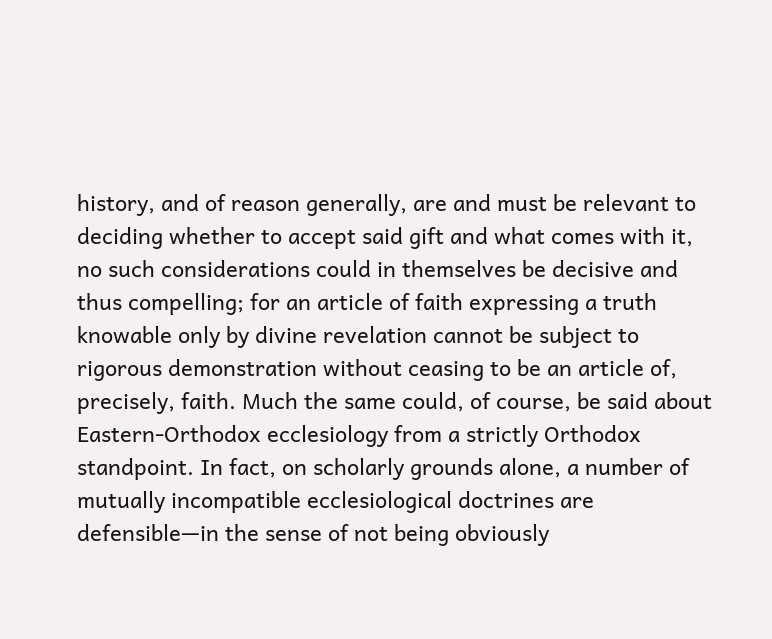history, and of reason generally, are and must be relevant to deciding whether to accept said gift and what comes with it, no such considerations could in themselves be decisive and thus compelling; for an article of faith expressing a truth knowable only by divine revelation cannot be subject to rigorous demonstration without ceasing to be an article of, precisely, faith. Much the same could, of course, be said about Eastern-Orthodox ecclesiology from a strictly Orthodox standpoint. In fact, on scholarly grounds alone, a number of mutually incompatible ecclesiological doctrines are defensible—in the sense of not being obviously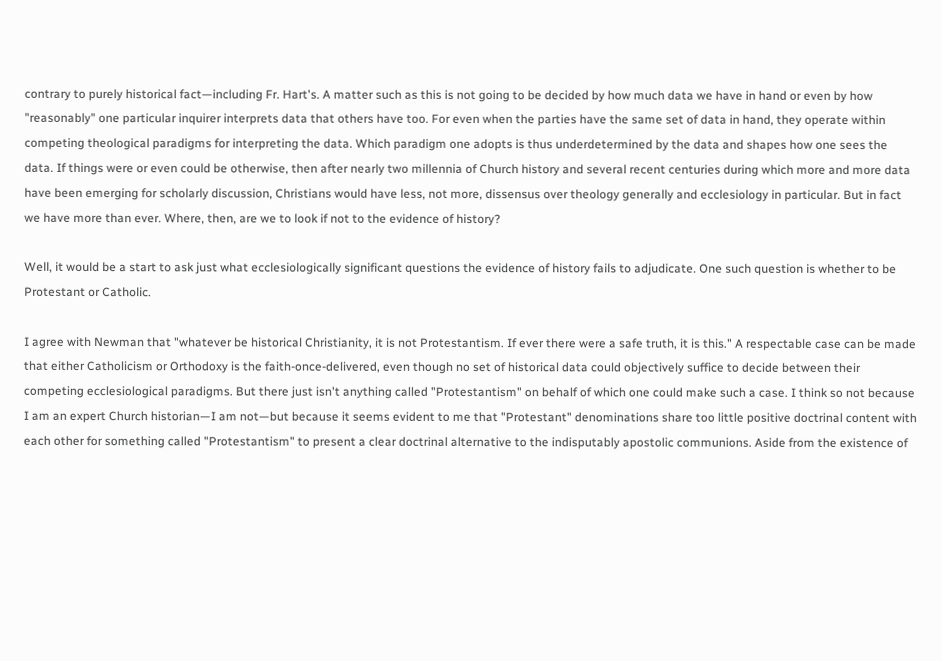contrary to purely historical fact—including Fr. Hart's. A matter such as this is not going to be decided by how much data we have in hand or even by how "reasonably" one particular inquirer interprets data that others have too. For even when the parties have the same set of data in hand, they operate within competing theological paradigms for interpreting the data. Which paradigm one adopts is thus underdetermined by the data and shapes how one sees the data. If things were or even could be otherwise, then after nearly two millennia of Church history and several recent centuries during which more and more data have been emerging for scholarly discussion, Christians would have less, not more, dissensus over theology generally and ecclesiology in particular. But in fact we have more than ever. Where, then, are we to look if not to the evidence of history?

Well, it would be a start to ask just what ecclesiologically significant questions the evidence of history fails to adjudicate. One such question is whether to be Protestant or Catholic.

I agree with Newman that "whatever be historical Christianity, it is not Protestantism. If ever there were a safe truth, it is this." A respectable case can be made that either Catholicism or Orthodoxy is the faith-once-delivered, even though no set of historical data could objectively suffice to decide between their competing ecclesiological paradigms. But there just isn't anything called "Protestantism" on behalf of which one could make such a case. I think so not because I am an expert Church historian—I am not—but because it seems evident to me that "Protestant" denominations share too little positive doctrinal content with each other for something called "Protestantism" to present a clear doctrinal alternative to the indisputably apostolic communions. Aside from the existence of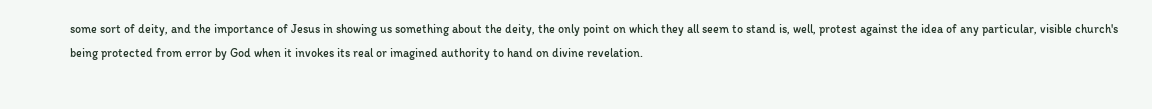some sort of deity, and the importance of Jesus in showing us something about the deity, the only point on which they all seem to stand is, well, protest against the idea of any particular, visible church's being protected from error by God when it invokes its real or imagined authority to hand on divine revelation.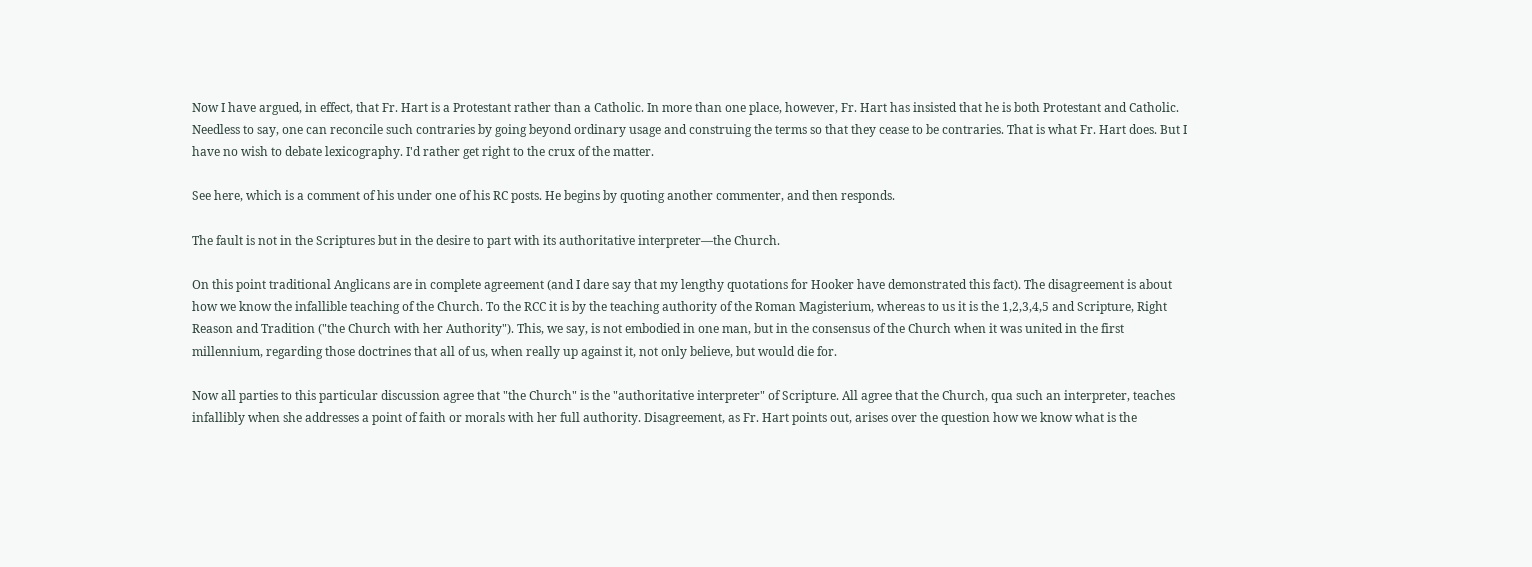Now I have argued, in effect, that Fr. Hart is a Protestant rather than a Catholic. In more than one place, however, Fr. Hart has insisted that he is both Protestant and Catholic. Needless to say, one can reconcile such contraries by going beyond ordinary usage and construing the terms so that they cease to be contraries. That is what Fr. Hart does. But I have no wish to debate lexicography. I'd rather get right to the crux of the matter.

See here, which is a comment of his under one of his RC posts. He begins by quoting another commenter, and then responds.

The fault is not in the Scriptures but in the desire to part with its authoritative interpreter—the Church.

On this point traditional Anglicans are in complete agreement (and I dare say that my lengthy quotations for Hooker have demonstrated this fact). The disagreement is about how we know the infallible teaching of the Church. To the RCC it is by the teaching authority of the Roman Magisterium, whereas to us it is the 1,2,3,4,5 and Scripture, Right Reason and Tradition ("the Church with her Authority"). This, we say, is not embodied in one man, but in the consensus of the Church when it was united in the first millennium, regarding those doctrines that all of us, when really up against it, not only believe, but would die for.

Now all parties to this particular discussion agree that "the Church" is the "authoritative interpreter" of Scripture. All agree that the Church, qua such an interpreter, teaches infallibly when she addresses a point of faith or morals with her full authority. Disagreement, as Fr. Hart points out, arises over the question how we know what is the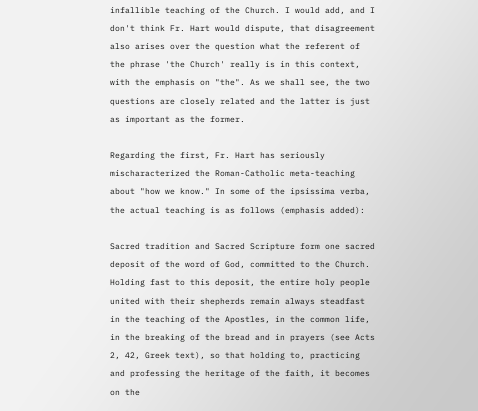infallible teaching of the Church. I would add, and I don't think Fr. Hart would dispute, that disagreement also arises over the question what the referent of the phrase 'the Church' really is in this context, with the emphasis on "the". As we shall see, the two questions are closely related and the latter is just as important as the former.

Regarding the first, Fr. Hart has seriously mischaracterized the Roman-Catholic meta-teaching about "how we know." In some of the ipsissima verba, the actual teaching is as follows (emphasis added):

Sacred tradition and Sacred Scripture form one sacred deposit of the word of God, committed to the Church. Holding fast to this deposit, the entire holy people united with their shepherds remain always steadfast in the teaching of the Apostles, in the common life, in the breaking of the bread and in prayers (see Acts 2, 42, Greek text), so that holding to, practicing and professing the heritage of the faith, it becomes on the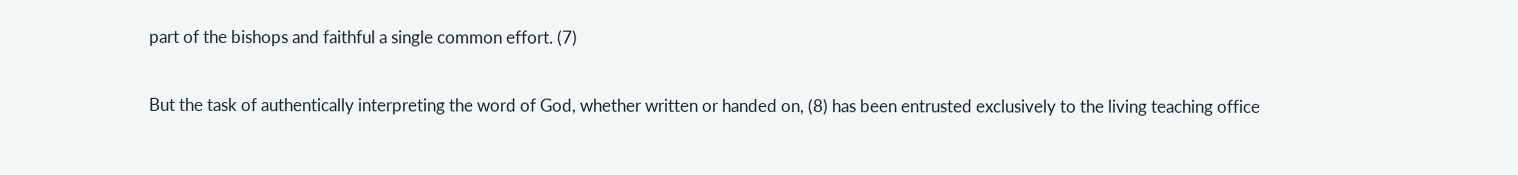part of the bishops and faithful a single common effort. (7)

But the task of authentically interpreting the word of God, whether written or handed on, (8) has been entrusted exclusively to the living teaching office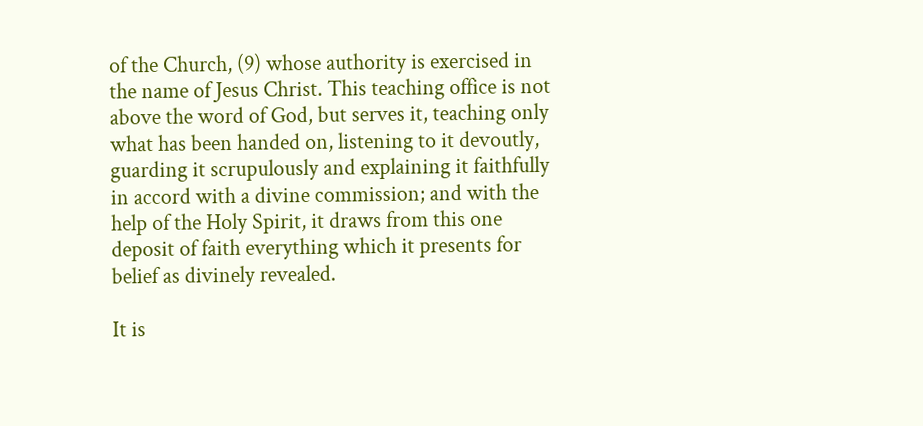of the Church, (9) whose authority is exercised in the name of Jesus Christ. This teaching office is not above the word of God, but serves it, teaching only what has been handed on, listening to it devoutly, guarding it scrupulously and explaining it faithfully in accord with a divine commission; and with the help of the Holy Spirit, it draws from this one deposit of faith everything which it presents for belief as divinely revealed.

It is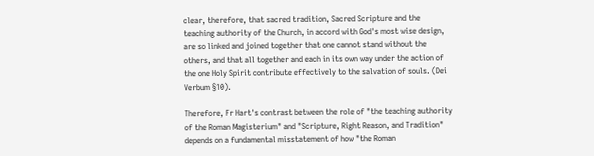clear, therefore, that sacred tradition, Sacred Scripture and the teaching authority of the Church, in accord with God's most wise design, are so linked and joined together that one cannot stand without the others, and that all together and each in its own way under the action of the one Holy Spirit contribute effectively to the salvation of souls. (Dei Verbum §10).

Therefore, Fr Hart's contrast between the role of "the teaching authority of the Roman Magisterium" and "Scripture, Right Reason, and Tradition" depends on a fundamental misstatement of how "the Roman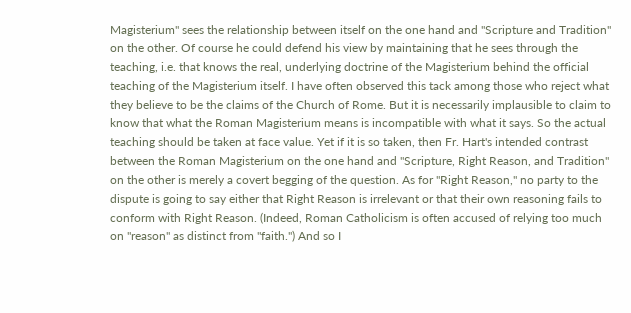Magisterium" sees the relationship between itself on the one hand and "Scripture and Tradition" on the other. Of course he could defend his view by maintaining that he sees through the teaching, i.e. that knows the real, underlying doctrine of the Magisterium behind the official teaching of the Magisterium itself. I have often observed this tack among those who reject what they believe to be the claims of the Church of Rome. But it is necessarily implausible to claim to know that what the Roman Magisterium means is incompatible with what it says. So the actual teaching should be taken at face value. Yet if it is so taken, then Fr. Hart's intended contrast between the Roman Magisterium on the one hand and "Scripture, Right Reason, and Tradition" on the other is merely a covert begging of the question. As for "Right Reason," no party to the dispute is going to say either that Right Reason is irrelevant or that their own reasoning fails to conform with Right Reason. (Indeed, Roman Catholicism is often accused of relying too much on "reason" as distinct from "faith.") And so I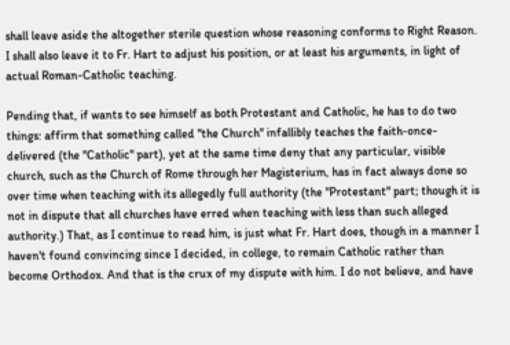shall leave aside the altogether sterile question whose reasoning conforms to Right Reason. I shall also leave it to Fr. Hart to adjust his position, or at least his arguments, in light of actual Roman-Catholic teaching.

Pending that, if wants to see himself as both Protestant and Catholic, he has to do two things: affirm that something called "the Church" infallibly teaches the faith-once-delivered (the "Catholic" part), yet at the same time deny that any particular, visible church, such as the Church of Rome through her Magisterium, has in fact always done so over time when teaching with its allegedly full authority (the "Protestant" part; though it is not in dispute that all churches have erred when teaching with less than such alleged authority.) That, as I continue to read him, is just what Fr. Hart does, though in a manner I haven't found convincing since I decided, in college, to remain Catholic rather than become Orthodox. And that is the crux of my dispute with him. I do not believe, and have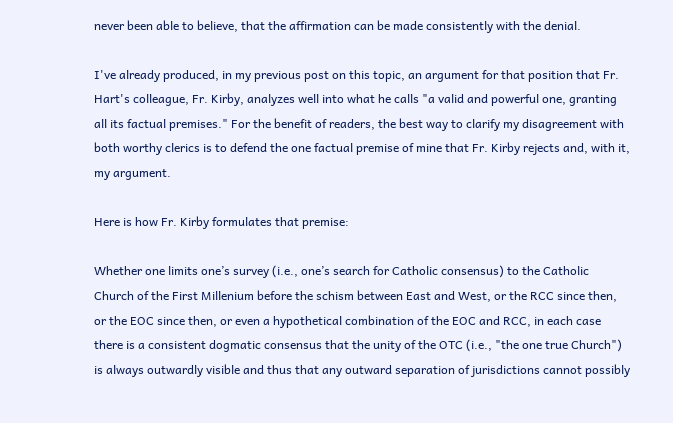never been able to believe, that the affirmation can be made consistently with the denial.

I've already produced, in my previous post on this topic, an argument for that position that Fr. Hart's colleague, Fr. Kirby, analyzes well into what he calls "a valid and powerful one, granting all its factual premises." For the benefit of readers, the best way to clarify my disagreement with both worthy clerics is to defend the one factual premise of mine that Fr. Kirby rejects and, with it, my argument.

Here is how Fr. Kirby formulates that premise:

Whether one limits one’s survey (i.e., one’s search for Catholic consensus) to the Catholic Church of the First Millenium before the schism between East and West, or the RCC since then, or the EOC since then, or even a hypothetical combination of the EOC and RCC, in each case there is a consistent dogmatic consensus that the unity of the OTC (i.e., "the one true Church") is always outwardly visible and thus that any outward separation of jurisdictions cannot possibly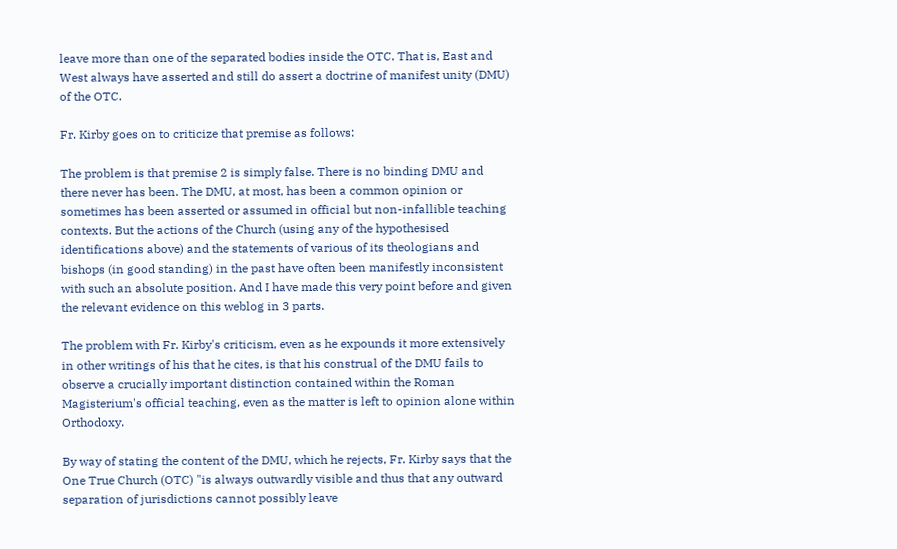leave more than one of the separated bodies inside the OTC. That is, East and West always have asserted and still do assert a doctrine of manifest unity (DMU) of the OTC.

Fr. Kirby goes on to criticize that premise as follows:

The problem is that premise 2 is simply false. There is no binding DMU and there never has been. The DMU, at most, has been a common opinion or sometimes has been asserted or assumed in official but non-infallible teaching contexts. But the actions of the Church (using any of the hypothesised identifications above) and the statements of various of its theologians and bishops (in good standing) in the past have often been manifestly inconsistent with such an absolute position. And I have made this very point before and given the relevant evidence on this weblog in 3 parts.

The problem with Fr. Kirby's criticism, even as he expounds it more extensively in other writings of his that he cites, is that his construal of the DMU fails to observe a crucially important distinction contained within the Roman Magisterium's official teaching, even as the matter is left to opinion alone within Orthodoxy.

By way of stating the content of the DMU, which he rejects, Fr. Kirby says that the One True Church (OTC) "is always outwardly visible and thus that any outward separation of jurisdictions cannot possibly leave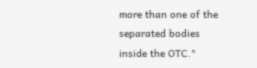more than one of the separated bodies inside the OTC."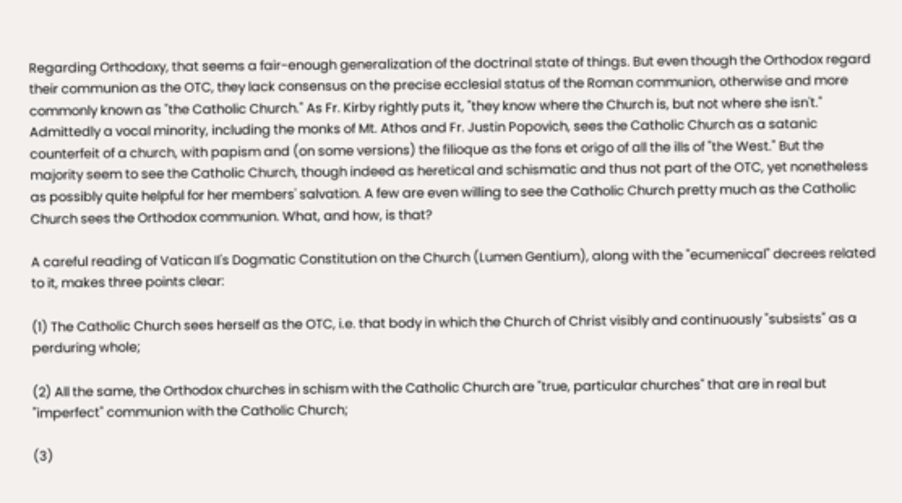Regarding Orthodoxy, that seems a fair-enough generalization of the doctrinal state of things. But even though the Orthodox regard their communion as the OTC, they lack consensus on the precise ecclesial status of the Roman communion, otherwise and more commonly known as "the Catholic Church." As Fr. Kirby rightly puts it, "they know where the Church is, but not where she isn't." Admittedly a vocal minority, including the monks of Mt. Athos and Fr. Justin Popovich, sees the Catholic Church as a satanic counterfeit of a church, with papism and (on some versions) the filioque as the fons et origo of all the ills of "the West." But the majority seem to see the Catholic Church, though indeed as heretical and schismatic and thus not part of the OTC, yet nonetheless as possibly quite helpful for her members' salvation. A few are even willing to see the Catholic Church pretty much as the Catholic Church sees the Orthodox communion. What, and how, is that?

A careful reading of Vatican II's Dogmatic Constitution on the Church (Lumen Gentium), along with the "ecumenical" decrees related to it, makes three points clear:

(1) The Catholic Church sees herself as the OTC, i.e. that body in which the Church of Christ visibly and continuously "subsists" as a perduring whole;

(2) All the same, the Orthodox churches in schism with the Catholic Church are "true, particular churches" that are in real but "imperfect" communion with the Catholic Church;

(3)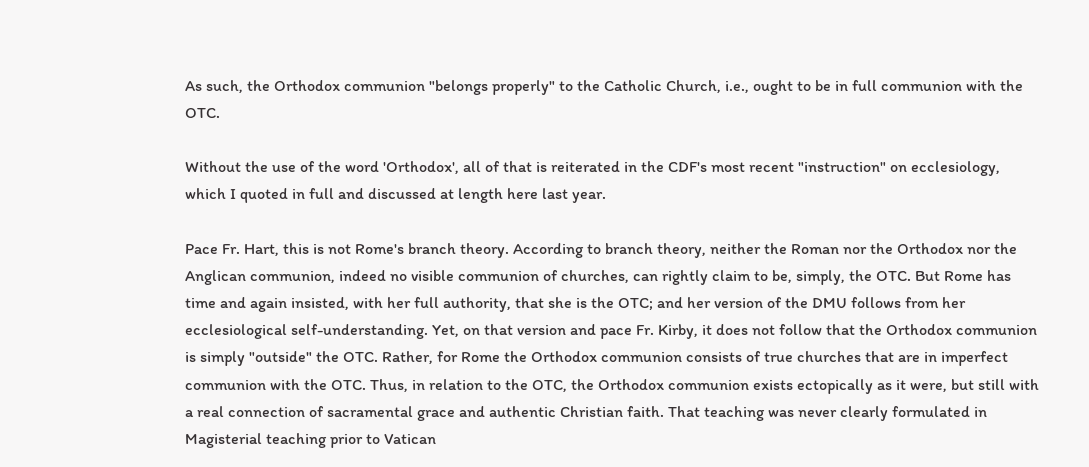As such, the Orthodox communion "belongs properly" to the Catholic Church, i.e., ought to be in full communion with the OTC.

Without the use of the word 'Orthodox', all of that is reiterated in the CDF's most recent "instruction" on ecclesiology, which I quoted in full and discussed at length here last year.

Pace Fr. Hart, this is not Rome's branch theory. According to branch theory, neither the Roman nor the Orthodox nor the Anglican communion, indeed no visible communion of churches, can rightly claim to be, simply, the OTC. But Rome has time and again insisted, with her full authority, that she is the OTC; and her version of the DMU follows from her ecclesiological self-understanding. Yet, on that version and pace Fr. Kirby, it does not follow that the Orthodox communion is simply "outside" the OTC. Rather, for Rome the Orthodox communion consists of true churches that are in imperfect communion with the OTC. Thus, in relation to the OTC, the Orthodox communion exists ectopically as it were, but still with a real connection of sacramental grace and authentic Christian faith. That teaching was never clearly formulated in Magisterial teaching prior to Vatican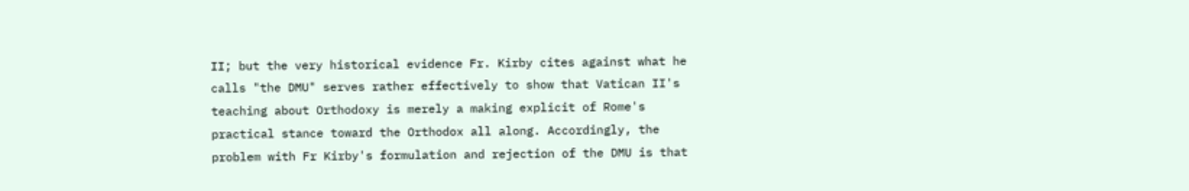II; but the very historical evidence Fr. Kirby cites against what he calls "the DMU" serves rather effectively to show that Vatican II's teaching about Orthodoxy is merely a making explicit of Rome's practical stance toward the Orthodox all along. Accordingly, the problem with Fr Kirby's formulation and rejection of the DMU is that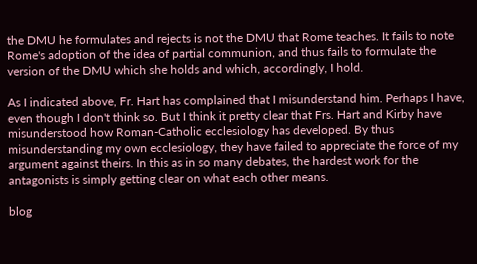the DMU he formulates and rejects is not the DMU that Rome teaches. It fails to note Rome's adoption of the idea of partial communion, and thus fails to formulate the version of the DMU which she holds and which, accordingly, I hold.

As I indicated above, Fr. Hart has complained that I misunderstand him. Perhaps I have, even though I don't think so. But I think it pretty clear that Frs. Hart and Kirby have misunderstood how Roman-Catholic ecclesiology has developed. By thus misunderstanding my own ecclesiology, they have failed to appreciate the force of my argument against theirs. In this as in so many debates, the hardest work for the antagonists is simply getting clear on what each other means.

blog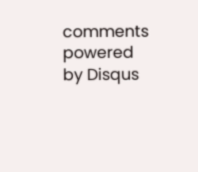comments powered by Disqus